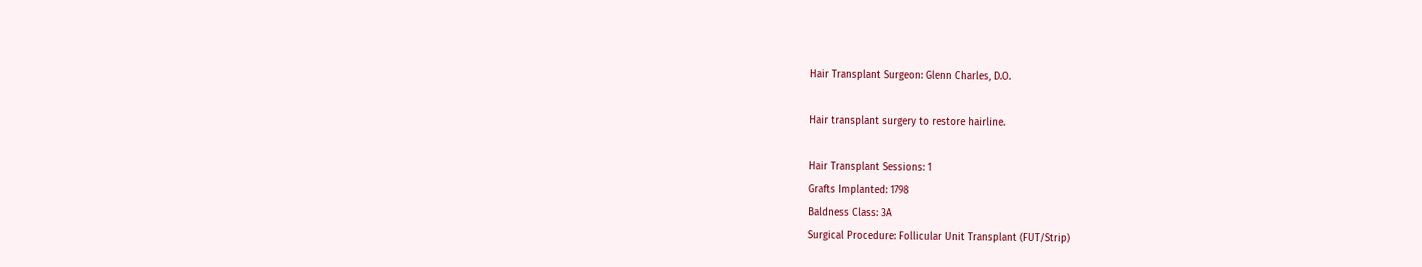Hair Transplant Surgeon: Glenn Charles, D.O.

Hair transplant surgery to restore hairline.

Hair Transplant Sessions: 1
Grafts Implanted: 1798
Baldness Class: 3A
Surgical Procedure: Follicular Unit Transplant (FUT/Strip)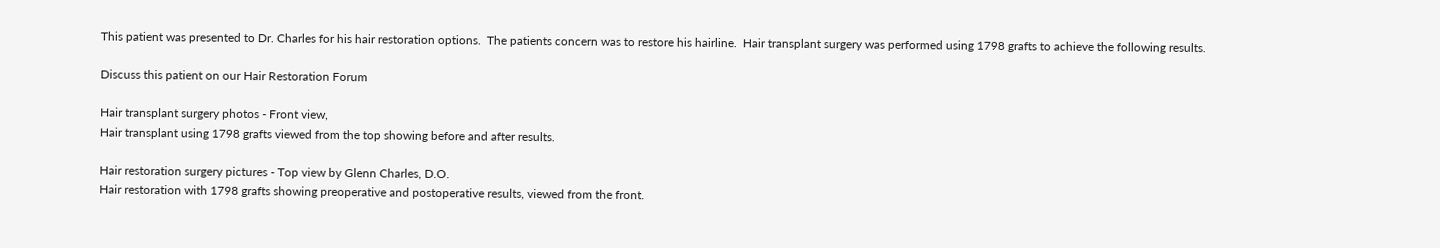This patient was presented to Dr. Charles for his hair restoration options.  The patients concern was to restore his hairline.  Hair transplant surgery was performed using 1798 grafts to achieve the following results.

Discuss this patient on our Hair Restoration Forum

Hair transplant surgery photos - Front view,
Hair transplant using 1798 grafts viewed from the top showing before and after results.

Hair restoration surgery pictures - Top view by Glenn Charles, D.O.
Hair restoration with 1798 grafts showing preoperative and postoperative results, viewed from the front.